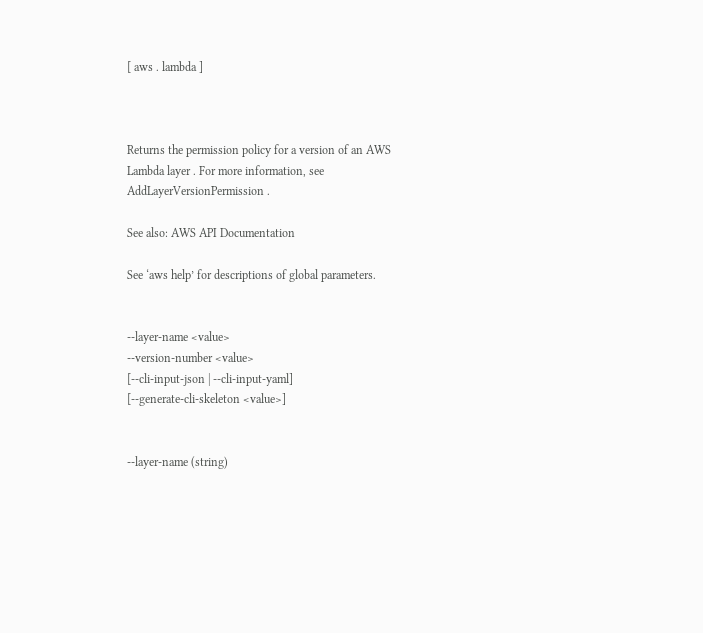[ aws . lambda ]



Returns the permission policy for a version of an AWS Lambda layer . For more information, see AddLayerVersionPermission .

See also: AWS API Documentation

See ‘aws help’ for descriptions of global parameters.


--layer-name <value>
--version-number <value>
[--cli-input-json | --cli-input-yaml]
[--generate-cli-skeleton <value>]


--layer-name (string)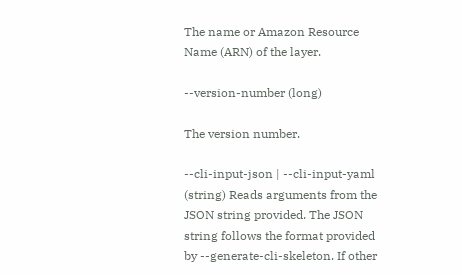The name or Amazon Resource Name (ARN) of the layer.

--version-number (long)

The version number.

--cli-input-json | --cli-input-yaml (string) Reads arguments from the JSON string provided. The JSON string follows the format provided by --generate-cli-skeleton. If other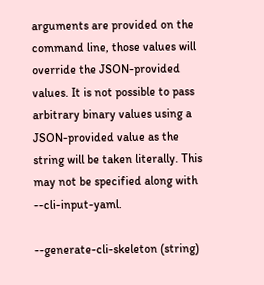arguments are provided on the command line, those values will override the JSON-provided values. It is not possible to pass arbitrary binary values using a JSON-provided value as the string will be taken literally. This may not be specified along with --cli-input-yaml.

--generate-cli-skeleton (string)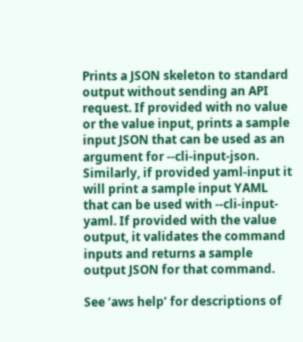Prints a JSON skeleton to standard output without sending an API request. If provided with no value or the value input, prints a sample input JSON that can be used as an argument for --cli-input-json. Similarly, if provided yaml-input it will print a sample input YAML that can be used with --cli-input-yaml. If provided with the value output, it validates the command inputs and returns a sample output JSON for that command.

See ‘aws help’ for descriptions of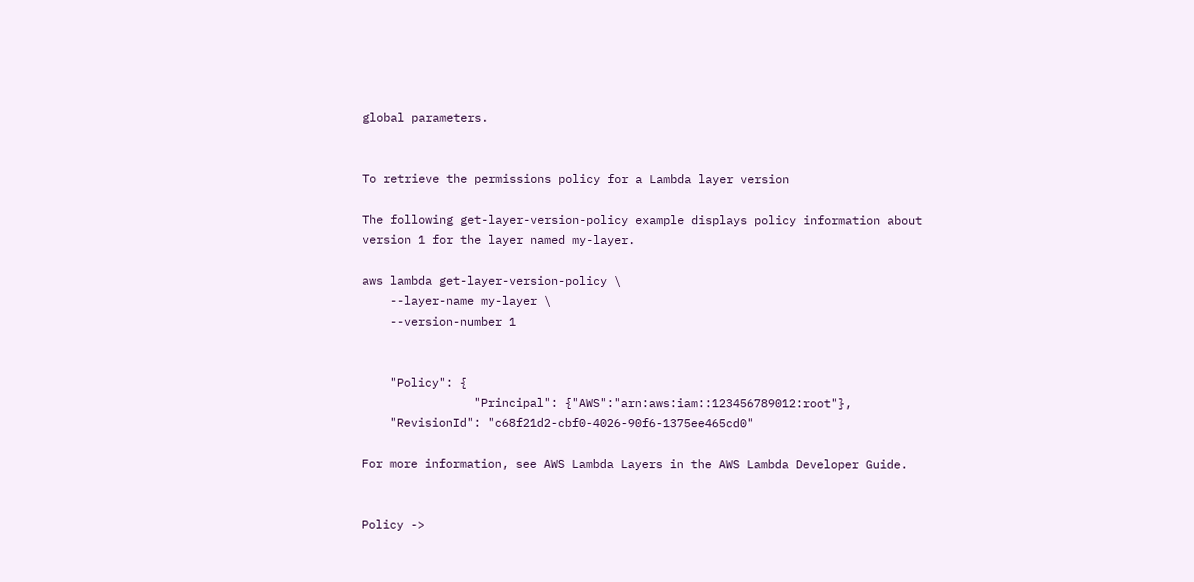global parameters.


To retrieve the permissions policy for a Lambda layer version

The following get-layer-version-policy example displays policy information about version 1 for the layer named my-layer.

aws lambda get-layer-version-policy \
    --layer-name my-layer \
    --version-number 1


    "Policy": {
                "Principal": {"AWS":"arn:aws:iam::123456789012:root"},
    "RevisionId": "c68f21d2-cbf0-4026-90f6-1375ee465cd0"

For more information, see AWS Lambda Layers in the AWS Lambda Developer Guide.


Policy ->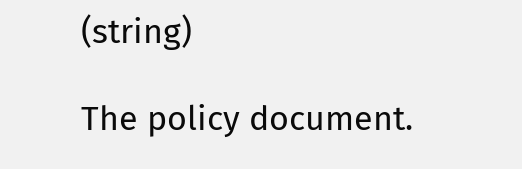(string)

The policy document.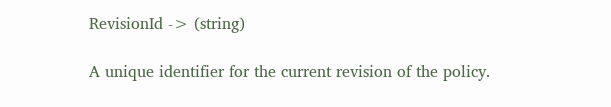RevisionId -> (string)

A unique identifier for the current revision of the policy.